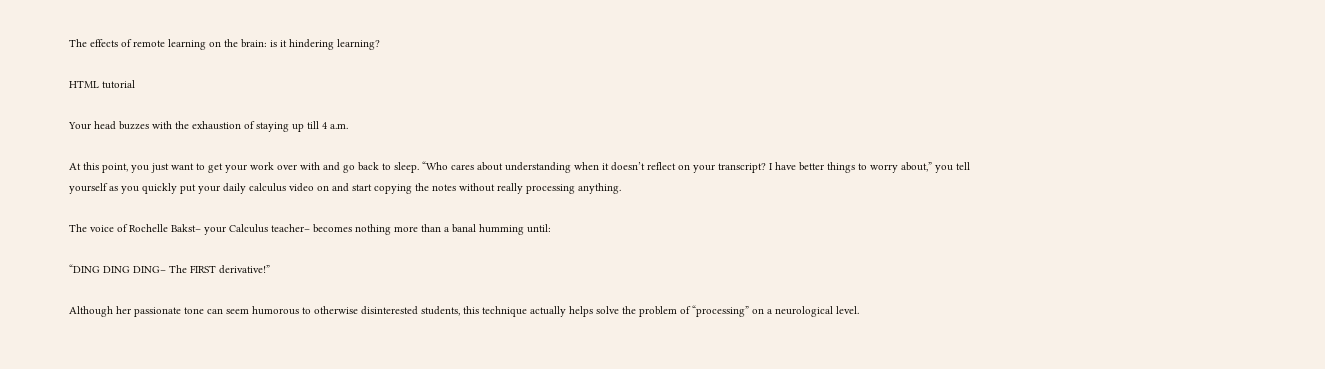The effects of remote learning on the brain: is it hindering learning?

HTML tutorial

Your head buzzes with the exhaustion of staying up till 4 a.m.

At this point, you just want to get your work over with and go back to sleep. “Who cares about understanding when it doesn’t reflect on your transcript? I have better things to worry about,” you tell yourself as you quickly put your daily calculus video on and start copying the notes without really processing anything.

The voice of Rochelle Bakst– your Calculus teacher– becomes nothing more than a banal humming until:

“DING DING DING– The FIRST derivative!”

Although her passionate tone can seem humorous to otherwise disinterested students, this technique actually helps solve the problem of “processing” on a neurological level.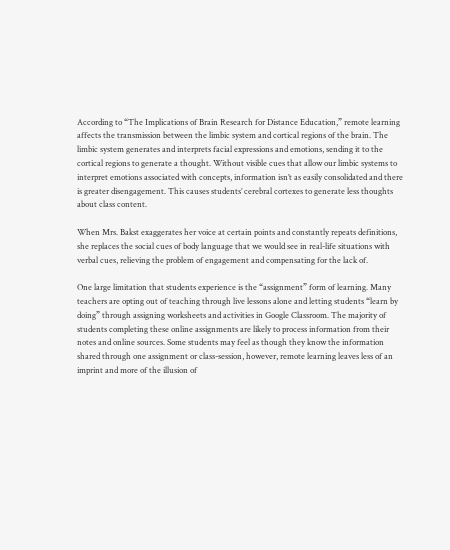According to “The Implications of Brain Research for Distance Education,” remote learning affects the transmission between the limbic system and cortical regions of the brain. The limbic system generates and interprets facial expressions and emotions, sending it to the cortical regions to generate a thought. Without visible cues that allow our limbic systems to interpret emotions associated with concepts, information isn’t as easily consolidated and there is greater disengagement. This causes students’ cerebral cortexes to generate less thoughts about class content.

When Mrs. Bakst exaggerates her voice at certain points and constantly repeats definitions, she replaces the social cues of body language that we would see in real-life situations with verbal cues, relieving the problem of engagement and compensating for the lack of.

One large limitation that students experience is the “assignment” form of learning. Many teachers are opting out of teaching through live lessons alone and letting students “learn by doing” through assigning worksheets and activities in Google Classroom. The majority of students completing these online assignments are likely to process information from their notes and online sources. Some students may feel as though they know the information shared through one assignment or class-session, however, remote learning leaves less of an imprint and more of the illusion of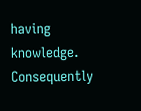having knowledge. Consequently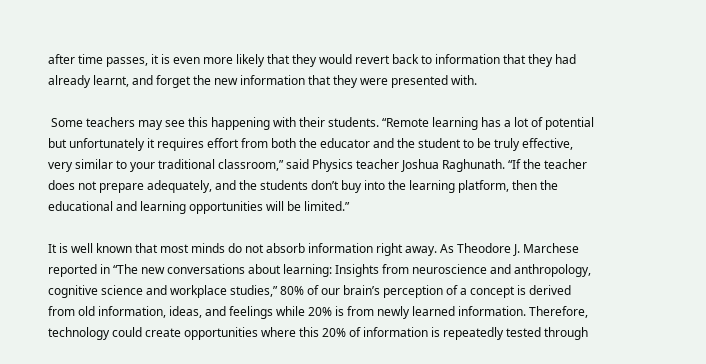after time passes, it is even more likely that they would revert back to information that they had already learnt, and forget the new information that they were presented with.

 Some teachers may see this happening with their students. “Remote learning has a lot of potential but unfortunately it requires effort from both the educator and the student to be truly effective, very similar to your traditional classroom,” said Physics teacher Joshua Raghunath. “If the teacher does not prepare adequately, and the students don’t buy into the learning platform, then the educational and learning opportunities will be limited.”

It is well known that most minds do not absorb information right away. As Theodore J. Marchese reported in “The new conversations about learning: Insights from neuroscience and anthropology, cognitive science and workplace studies,” 80% of our brain’s perception of a concept is derived from old information, ideas, and feelings while 20% is from newly learned information. Therefore, technology could create opportunities where this 20% of information is repeatedly tested through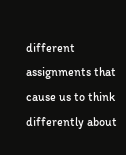different assignments that cause us to think differently about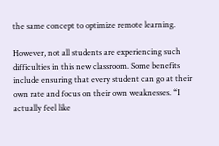the same concept to optimize remote learning.

However, not all students are experiencing such difficulties in this new classroom. Some benefits include ensuring that every student can go at their own rate and focus on their own weaknesses. “I actually feel like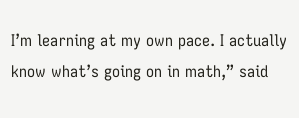I’m learning at my own pace. I actually know what’s going on in math,” said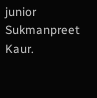junior Sukmanpreet Kaur.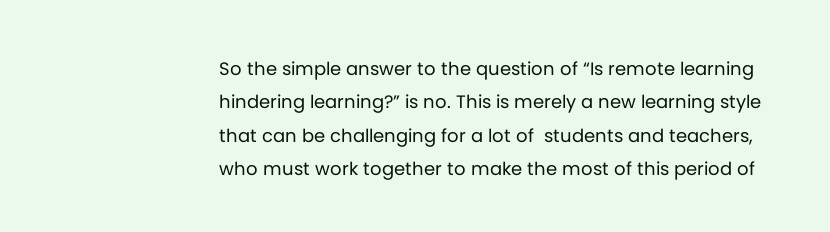So the simple answer to the question of “Is remote learning hindering learning?” is no. This is merely a new learning style that can be challenging for a lot of  students and teachers, who must work together to make the most of this period of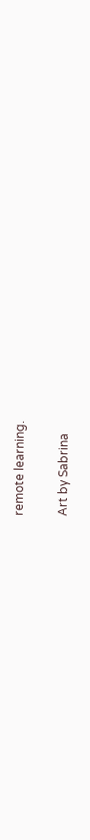remote learning.

Art by Sabrina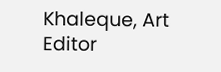Khaleque, Art Editor